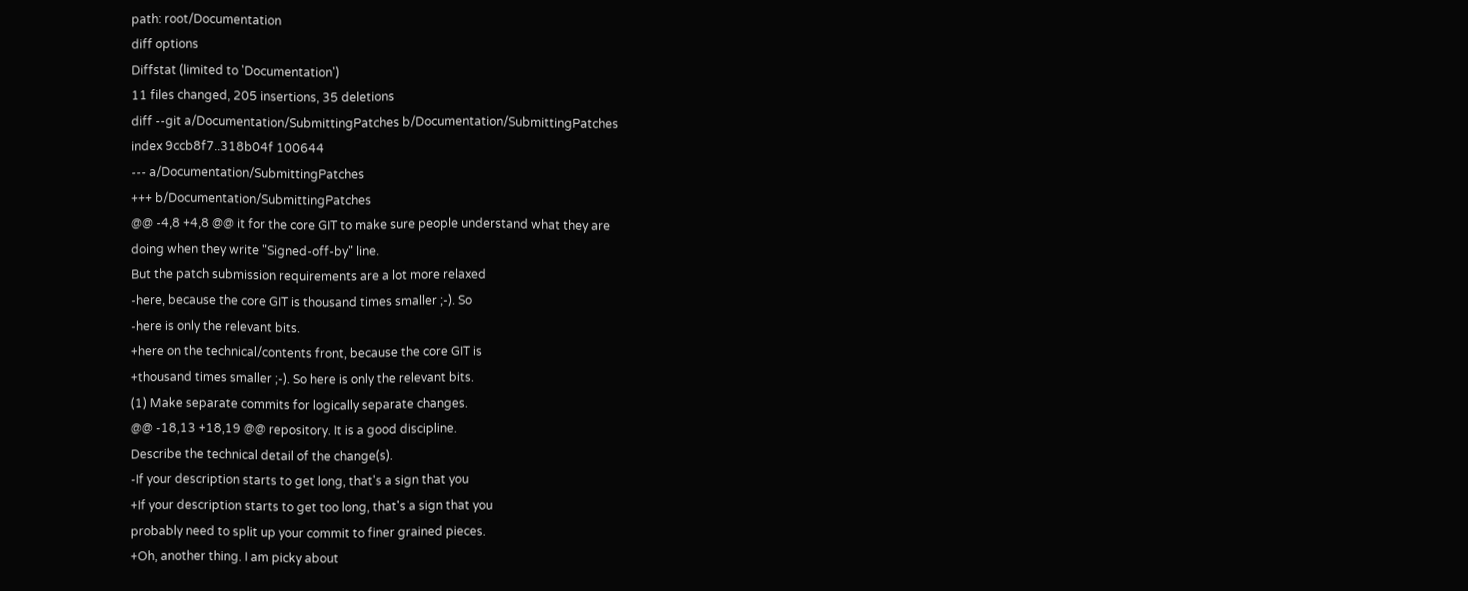path: root/Documentation
diff options
Diffstat (limited to 'Documentation')
11 files changed, 205 insertions, 35 deletions
diff --git a/Documentation/SubmittingPatches b/Documentation/SubmittingPatches
index 9ccb8f7..318b04f 100644
--- a/Documentation/SubmittingPatches
+++ b/Documentation/SubmittingPatches
@@ -4,8 +4,8 @@ it for the core GIT to make sure people understand what they are
doing when they write "Signed-off-by" line.
But the patch submission requirements are a lot more relaxed
-here, because the core GIT is thousand times smaller ;-). So
-here is only the relevant bits.
+here on the technical/contents front, because the core GIT is
+thousand times smaller ;-). So here is only the relevant bits.
(1) Make separate commits for logically separate changes.
@@ -18,13 +18,19 @@ repository. It is a good discipline.
Describe the technical detail of the change(s).
-If your description starts to get long, that's a sign that you
+If your description starts to get too long, that's a sign that you
probably need to split up your commit to finer grained pieces.
+Oh, another thing. I am picky about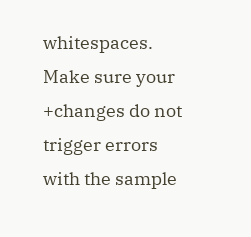whitespaces. Make sure your
+changes do not trigger errors with the sample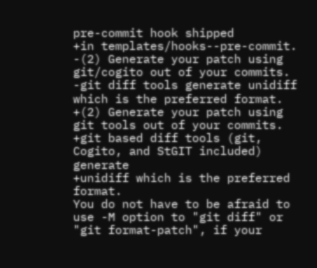pre-commit hook shipped
+in templates/hooks--pre-commit.
-(2) Generate your patch using git/cogito out of your commits.
-git diff tools generate unidiff which is the preferred format.
+(2) Generate your patch using git tools out of your commits.
+git based diff tools (git, Cogito, and StGIT included) generate
+unidiff which is the preferred format.
You do not have to be afraid to use -M option to "git diff" or
"git format-patch", if your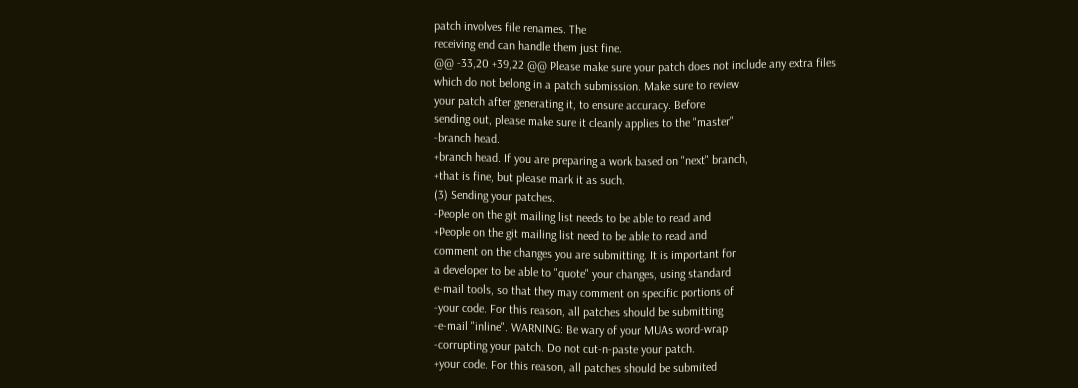patch involves file renames. The
receiving end can handle them just fine.
@@ -33,20 +39,22 @@ Please make sure your patch does not include any extra files
which do not belong in a patch submission. Make sure to review
your patch after generating it, to ensure accuracy. Before
sending out, please make sure it cleanly applies to the "master"
-branch head.
+branch head. If you are preparing a work based on "next" branch,
+that is fine, but please mark it as such.
(3) Sending your patches.
-People on the git mailing list needs to be able to read and
+People on the git mailing list need to be able to read and
comment on the changes you are submitting. It is important for
a developer to be able to "quote" your changes, using standard
e-mail tools, so that they may comment on specific portions of
-your code. For this reason, all patches should be submitting
-e-mail "inline". WARNING: Be wary of your MUAs word-wrap
-corrupting your patch. Do not cut-n-paste your patch.
+your code. For this reason, all patches should be submited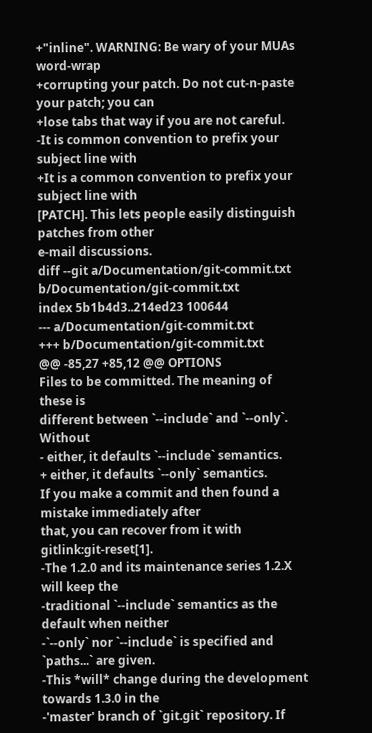+"inline". WARNING: Be wary of your MUAs word-wrap
+corrupting your patch. Do not cut-n-paste your patch; you can
+lose tabs that way if you are not careful.
-It is common convention to prefix your subject line with
+It is a common convention to prefix your subject line with
[PATCH]. This lets people easily distinguish patches from other
e-mail discussions.
diff --git a/Documentation/git-commit.txt b/Documentation/git-commit.txt
index 5b1b4d3..214ed23 100644
--- a/Documentation/git-commit.txt
+++ b/Documentation/git-commit.txt
@@ -85,27 +85,12 @@ OPTIONS
Files to be committed. The meaning of these is
different between `--include` and `--only`. Without
- either, it defaults `--include` semantics.
+ either, it defaults `--only` semantics.
If you make a commit and then found a mistake immediately after
that, you can recover from it with gitlink:git-reset[1].
-The 1.2.0 and its maintenance series 1.2.X will keep the
-traditional `--include` semantics as the default when neither
-`--only` nor `--include` is specified and `paths...` are given.
-This *will* change during the development towards 1.3.0 in the
-'master' branch of `git.git` repository. If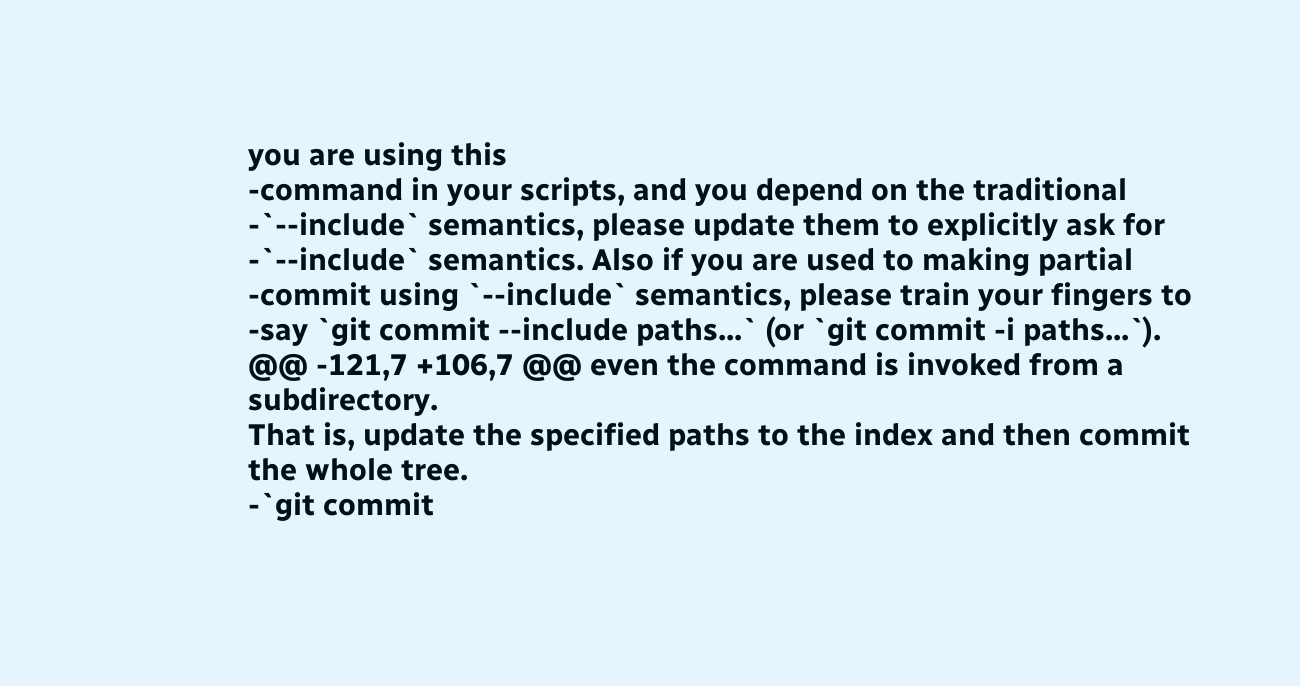you are using this
-command in your scripts, and you depend on the traditional
-`--include` semantics, please update them to explicitly ask for
-`--include` semantics. Also if you are used to making partial
-commit using `--include` semantics, please train your fingers to
-say `git commit --include paths...` (or `git commit -i paths...`).
@@ -121,7 +106,7 @@ even the command is invoked from a subdirectory.
That is, update the specified paths to the index and then commit
the whole tree.
-`git commit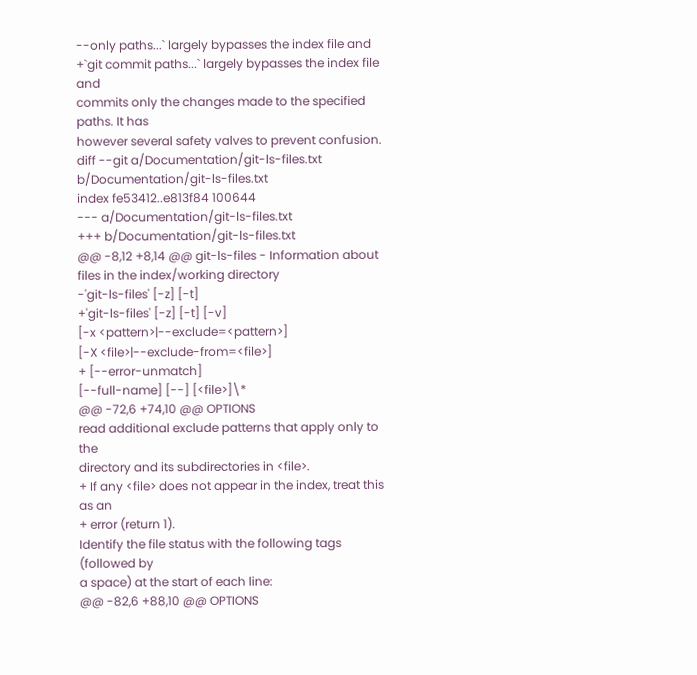--only paths...` largely bypasses the index file and
+`git commit paths...` largely bypasses the index file and
commits only the changes made to the specified paths. It has
however several safety valves to prevent confusion.
diff --git a/Documentation/git-ls-files.txt b/Documentation/git-ls-files.txt
index fe53412..e813f84 100644
--- a/Documentation/git-ls-files.txt
+++ b/Documentation/git-ls-files.txt
@@ -8,12 +8,14 @@ git-ls-files - Information about files in the index/working directory
-'git-ls-files' [-z] [-t]
+'git-ls-files' [-z] [-t] [-v]
[-x <pattern>|--exclude=<pattern>]
[-X <file>|--exclude-from=<file>]
+ [--error-unmatch]
[--full-name] [--] [<file>]\*
@@ -72,6 +74,10 @@ OPTIONS
read additional exclude patterns that apply only to the
directory and its subdirectories in <file>.
+ If any <file> does not appear in the index, treat this as an
+ error (return 1).
Identify the file status with the following tags (followed by
a space) at the start of each line:
@@ -82,6 +88,10 @@ OPTIONS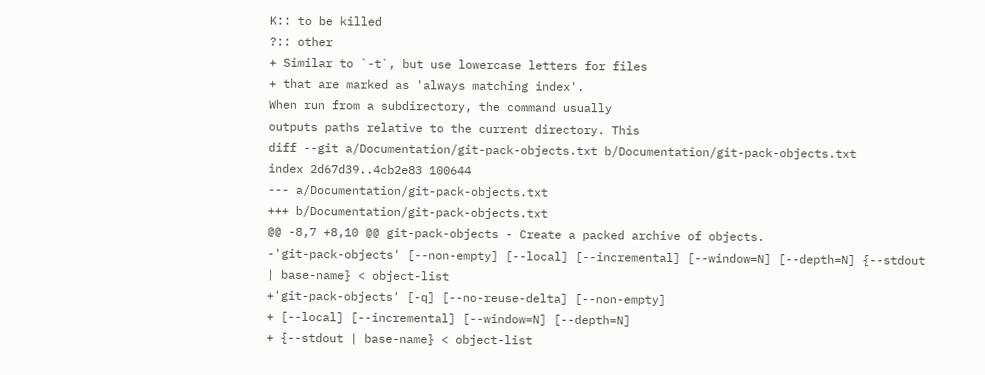K:: to be killed
?:: other
+ Similar to `-t`, but use lowercase letters for files
+ that are marked as 'always matching index'.
When run from a subdirectory, the command usually
outputs paths relative to the current directory. This
diff --git a/Documentation/git-pack-objects.txt b/Documentation/git-pack-objects.txt
index 2d67d39..4cb2e83 100644
--- a/Documentation/git-pack-objects.txt
+++ b/Documentation/git-pack-objects.txt
@@ -8,7 +8,10 @@ git-pack-objects - Create a packed archive of objects.
-'git-pack-objects' [--non-empty] [--local] [--incremental] [--window=N] [--depth=N] {--stdout | base-name} < object-list
+'git-pack-objects' [-q] [--no-reuse-delta] [--non-empty]
+ [--local] [--incremental] [--window=N] [--depth=N]
+ {--stdout | base-name} < object-list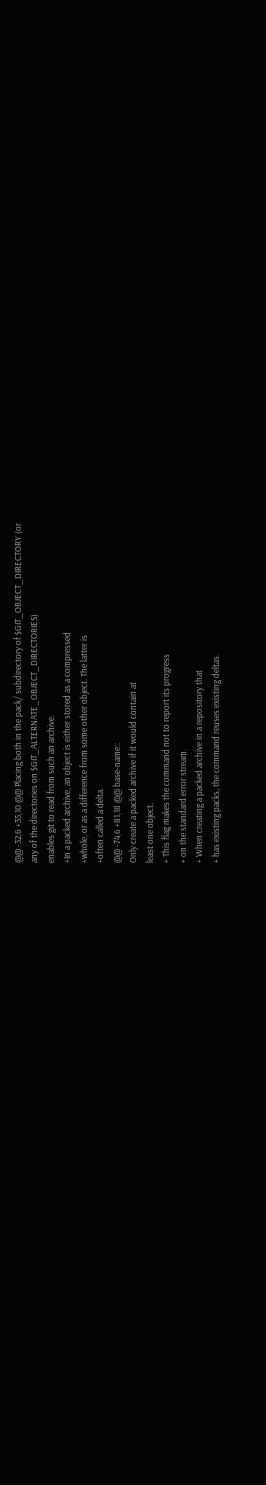@@ -32,6 +35,10 @@ Placing both in the pack/ subdirectory of $GIT_OBJECT_DIRECTORY (or
any of the directories on $GIT_ALTERNATE_OBJECT_DIRECTORIES)
enables git to read from such an archive.
+In a packed archive, an object is either stored as a compressed
+whole, or as a difference from some other object. The latter is
+often called a delta.
@@ -74,6 +81,18 @@ base-name::
Only create a packed archive if it would contain at
least one object.
+ This flag makes the command not to report its progress
+ on the standard error stream.
+ When creating a packed archive in a repository that
+ has existing packs, the command reuses existing deltas.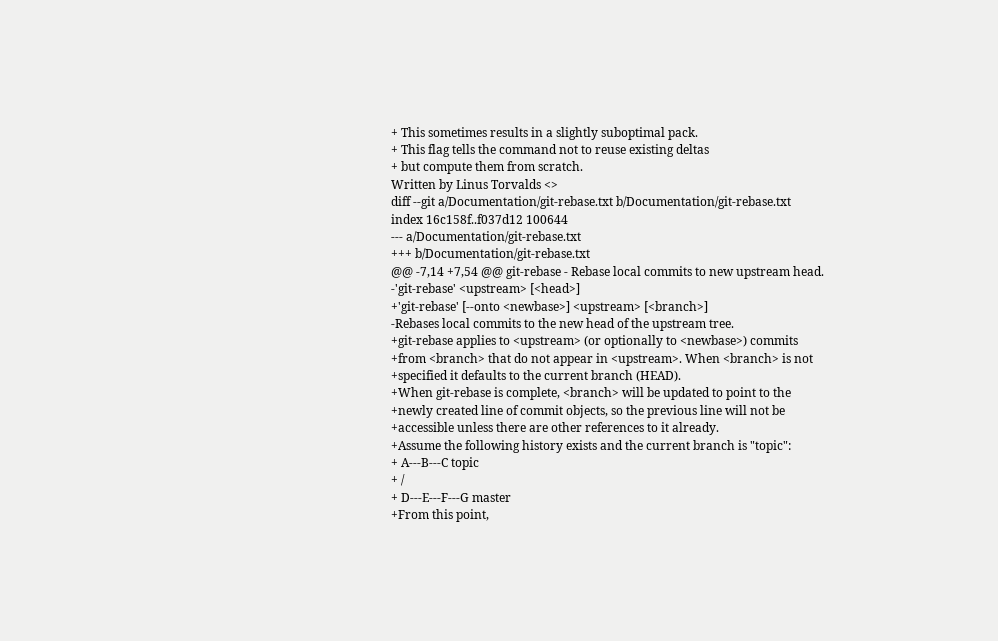+ This sometimes results in a slightly suboptimal pack.
+ This flag tells the command not to reuse existing deltas
+ but compute them from scratch.
Written by Linus Torvalds <>
diff --git a/Documentation/git-rebase.txt b/Documentation/git-rebase.txt
index 16c158f..f037d12 100644
--- a/Documentation/git-rebase.txt
+++ b/Documentation/git-rebase.txt
@@ -7,14 +7,54 @@ git-rebase - Rebase local commits to new upstream head.
-'git-rebase' <upstream> [<head>]
+'git-rebase' [--onto <newbase>] <upstream> [<branch>]
-Rebases local commits to the new head of the upstream tree.
+git-rebase applies to <upstream> (or optionally to <newbase>) commits
+from <branch> that do not appear in <upstream>. When <branch> is not
+specified it defaults to the current branch (HEAD).
+When git-rebase is complete, <branch> will be updated to point to the
+newly created line of commit objects, so the previous line will not be
+accessible unless there are other references to it already.
+Assume the following history exists and the current branch is "topic":
+ A---B---C topic
+ /
+ D---E---F---G master
+From this point,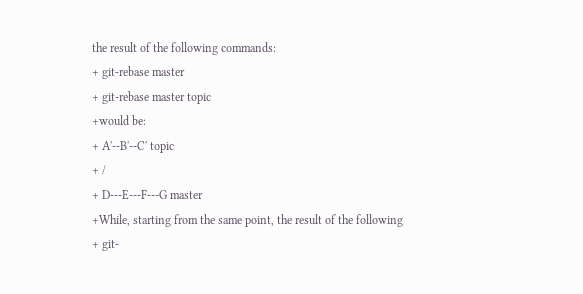the result of the following commands:
+ git-rebase master
+ git-rebase master topic
+would be:
+ A'--B'--C' topic
+ /
+ D---E---F---G master
+While, starting from the same point, the result of the following
+ git-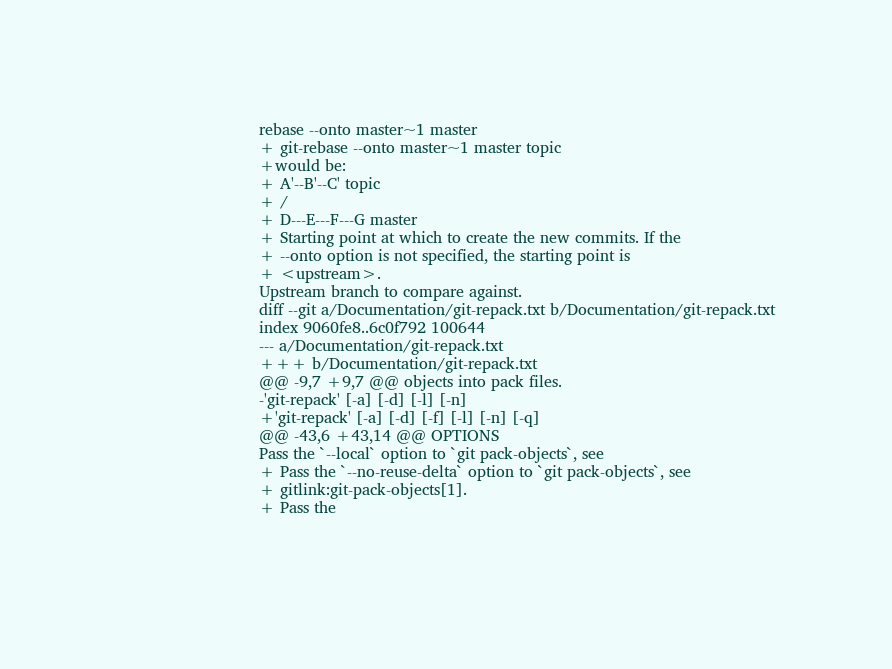rebase --onto master~1 master
+ git-rebase --onto master~1 master topic
+would be:
+ A'--B'--C' topic
+ /
+ D---E---F---G master
+ Starting point at which to create the new commits. If the
+ --onto option is not specified, the starting point is
+ <upstream>.
Upstream branch to compare against.
diff --git a/Documentation/git-repack.txt b/Documentation/git-repack.txt
index 9060fe8..6c0f792 100644
--- a/Documentation/git-repack.txt
+++ b/Documentation/git-repack.txt
@@ -9,7 +9,7 @@ objects into pack files.
-'git-repack' [-a] [-d] [-l] [-n]
+'git-repack' [-a] [-d] [-f] [-l] [-n] [-q]
@@ -43,6 +43,14 @@ OPTIONS
Pass the `--local` option to `git pack-objects`, see
+ Pass the `--no-reuse-delta` option to `git pack-objects`, see
+ gitlink:git-pack-objects[1].
+ Pass the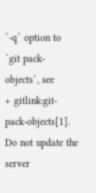`-q` option to `git pack-objects`, see
+ gitlink:git-pack-objects[1].
Do not update the server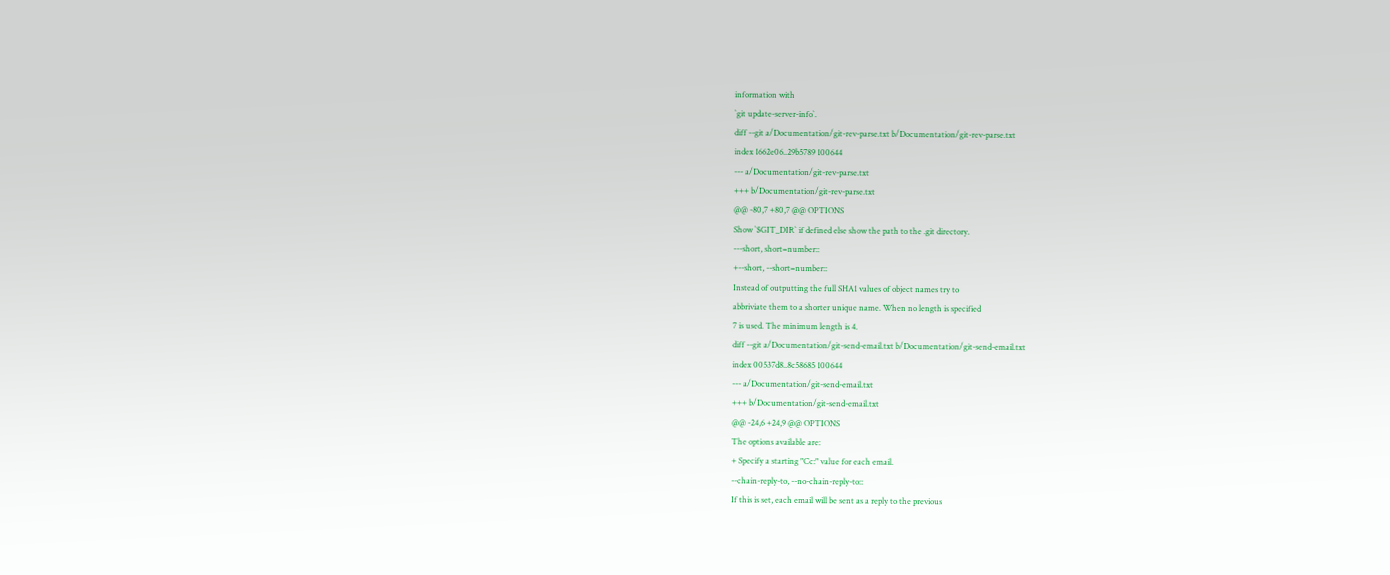information with
`git update-server-info`.
diff --git a/Documentation/git-rev-parse.txt b/Documentation/git-rev-parse.txt
index 1662e06..29b5789 100644
--- a/Documentation/git-rev-parse.txt
+++ b/Documentation/git-rev-parse.txt
@@ -80,7 +80,7 @@ OPTIONS
Show `$GIT_DIR` if defined else show the path to the .git directory.
---short, short=number::
+--short, --short=number::
Instead of outputting the full SHA1 values of object names try to
abbriviate them to a shorter unique name. When no length is specified
7 is used. The minimum length is 4.
diff --git a/Documentation/git-send-email.txt b/Documentation/git-send-email.txt
index 00537d8..8c58685 100644
--- a/Documentation/git-send-email.txt
+++ b/Documentation/git-send-email.txt
@@ -24,6 +24,9 @@ OPTIONS
The options available are:
+ Specify a starting "Cc:" value for each email.
--chain-reply-to, --no-chain-reply-to::
If this is set, each email will be sent as a reply to the previous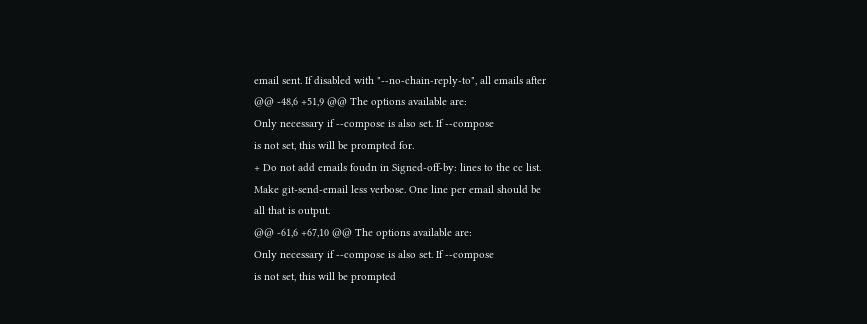email sent. If disabled with "--no-chain-reply-to", all emails after
@@ -48,6 +51,9 @@ The options available are:
Only necessary if --compose is also set. If --compose
is not set, this will be prompted for.
+ Do not add emails foudn in Signed-off-by: lines to the cc list.
Make git-send-email less verbose. One line per email should be
all that is output.
@@ -61,6 +67,10 @@ The options available are:
Only necessary if --compose is also set. If --compose
is not set, this will be prompted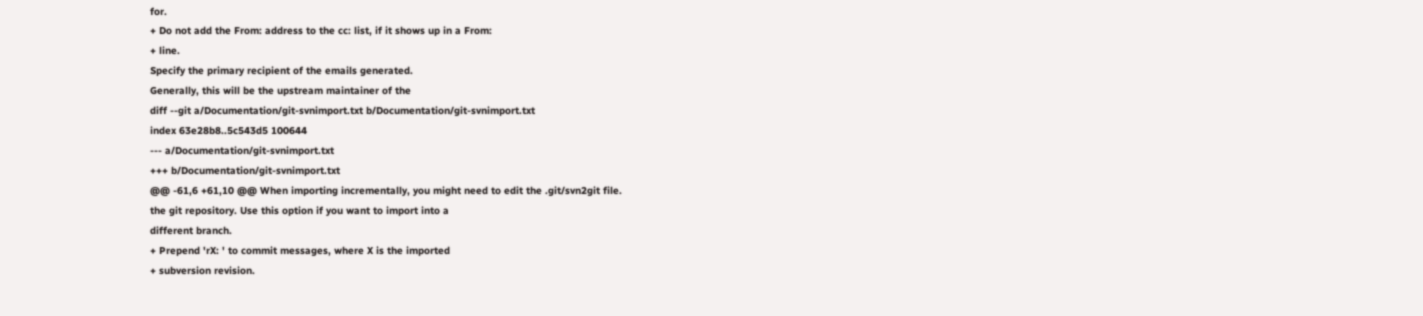for.
+ Do not add the From: address to the cc: list, if it shows up in a From:
+ line.
Specify the primary recipient of the emails generated.
Generally, this will be the upstream maintainer of the
diff --git a/Documentation/git-svnimport.txt b/Documentation/git-svnimport.txt
index 63e28b8..5c543d5 100644
--- a/Documentation/git-svnimport.txt
+++ b/Documentation/git-svnimport.txt
@@ -61,6 +61,10 @@ When importing incrementally, you might need to edit the .git/svn2git file.
the git repository. Use this option if you want to import into a
different branch.
+ Prepend 'rX: ' to commit messages, where X is the imported
+ subversion revision.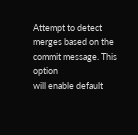Attempt to detect merges based on the commit message. This option
will enable default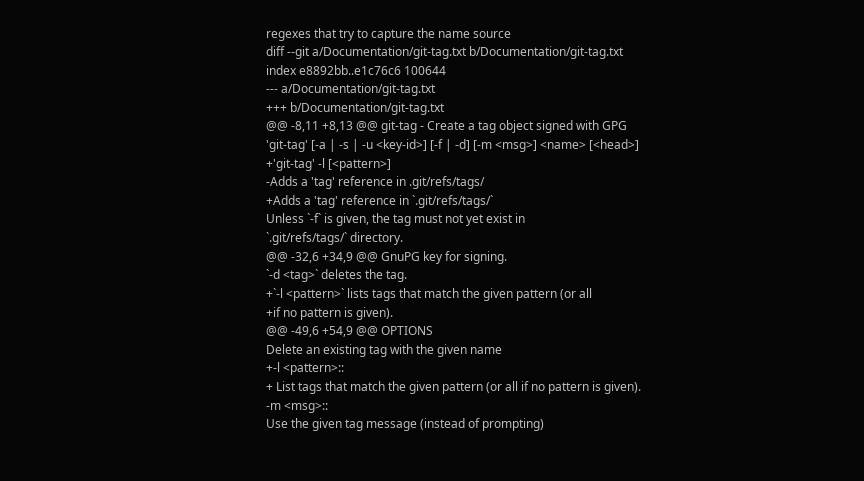regexes that try to capture the name source
diff --git a/Documentation/git-tag.txt b/Documentation/git-tag.txt
index e8892bb..e1c76c6 100644
--- a/Documentation/git-tag.txt
+++ b/Documentation/git-tag.txt
@@ -8,11 +8,13 @@ git-tag - Create a tag object signed with GPG
'git-tag' [-a | -s | -u <key-id>] [-f | -d] [-m <msg>] <name> [<head>]
+'git-tag' -l [<pattern>]
-Adds a 'tag' reference in .git/refs/tags/
+Adds a 'tag' reference in `.git/refs/tags/`
Unless `-f` is given, the tag must not yet exist in
`.git/refs/tags/` directory.
@@ -32,6 +34,9 @@ GnuPG key for signing.
`-d <tag>` deletes the tag.
+`-l <pattern>` lists tags that match the given pattern (or all
+if no pattern is given).
@@ -49,6 +54,9 @@ OPTIONS
Delete an existing tag with the given name
+-l <pattern>::
+ List tags that match the given pattern (or all if no pattern is given).
-m <msg>::
Use the given tag message (instead of prompting)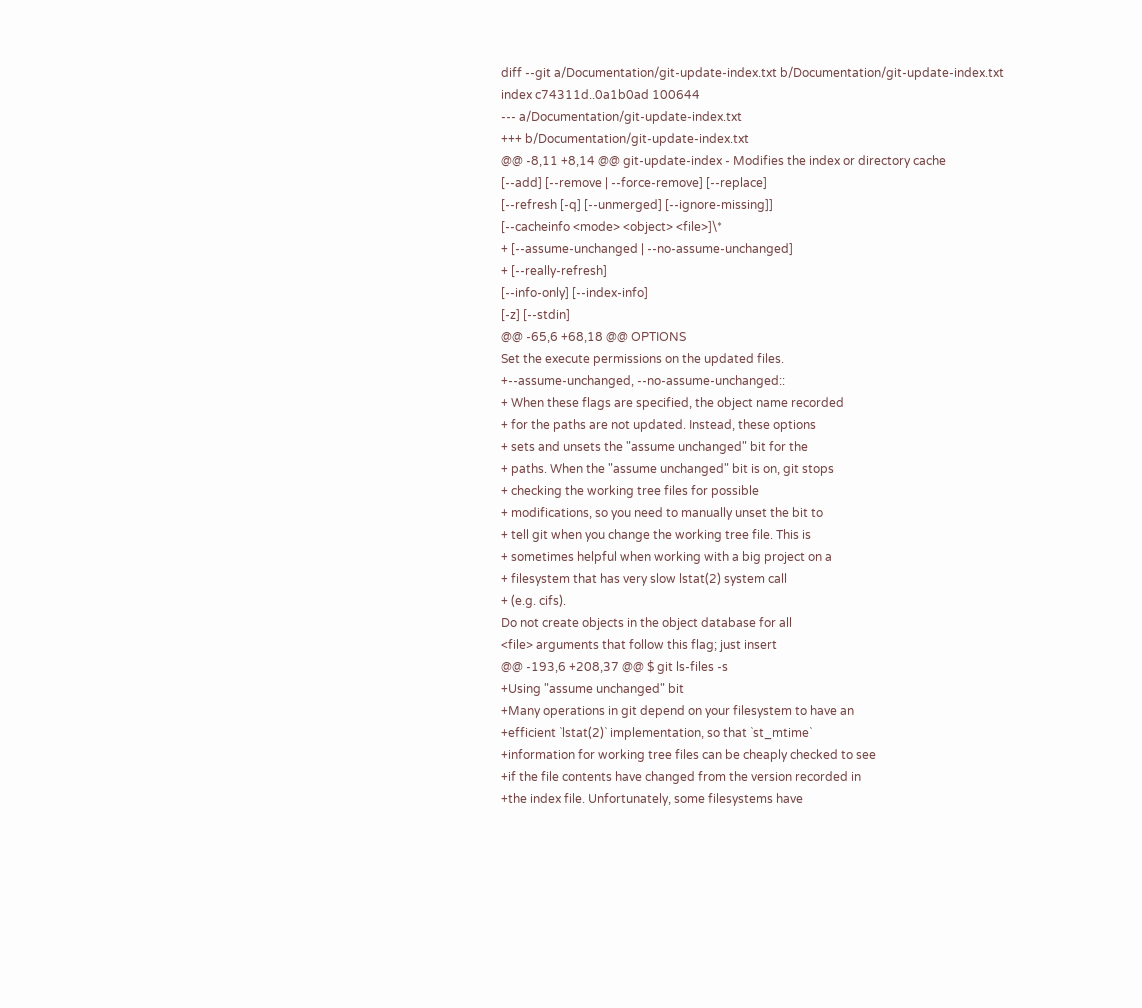diff --git a/Documentation/git-update-index.txt b/Documentation/git-update-index.txt
index c74311d..0a1b0ad 100644
--- a/Documentation/git-update-index.txt
+++ b/Documentation/git-update-index.txt
@@ -8,11 +8,14 @@ git-update-index - Modifies the index or directory cache
[--add] [--remove | --force-remove] [--replace]
[--refresh [-q] [--unmerged] [--ignore-missing]]
[--cacheinfo <mode> <object> <file>]\*
+ [--assume-unchanged | --no-assume-unchanged]
+ [--really-refresh]
[--info-only] [--index-info]
[-z] [--stdin]
@@ -65,6 +68,18 @@ OPTIONS
Set the execute permissions on the updated files.
+--assume-unchanged, --no-assume-unchanged::
+ When these flags are specified, the object name recorded
+ for the paths are not updated. Instead, these options
+ sets and unsets the "assume unchanged" bit for the
+ paths. When the "assume unchanged" bit is on, git stops
+ checking the working tree files for possible
+ modifications, so you need to manually unset the bit to
+ tell git when you change the working tree file. This is
+ sometimes helpful when working with a big project on a
+ filesystem that has very slow lstat(2) system call
+ (e.g. cifs).
Do not create objects in the object database for all
<file> arguments that follow this flag; just insert
@@ -193,6 +208,37 @@ $ git ls-files -s
+Using "assume unchanged" bit
+Many operations in git depend on your filesystem to have an
+efficient `lstat(2)` implementation, so that `st_mtime`
+information for working tree files can be cheaply checked to see
+if the file contents have changed from the version recorded in
+the index file. Unfortunately, some filesystems have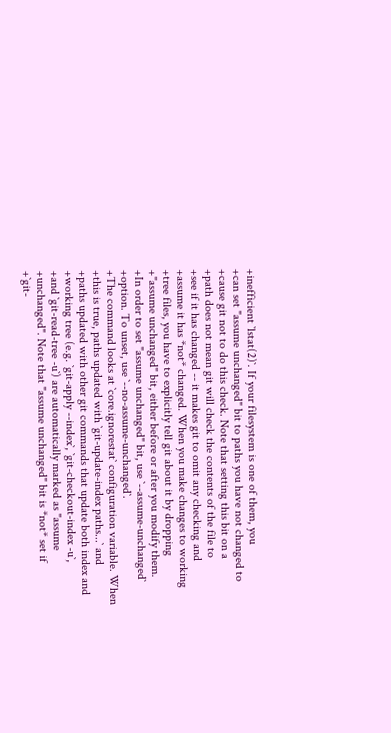+inefficient `lstat(2)`. If your filesystem is one of them, you
+can set "assume unchanged" bit to paths you have not changed to
+cause git not to do this check. Note that setting this bit on a
+path does not mean git will check the contents of the file to
+see if it has changed -- it makes git to omit any checking and
+assume it has *not* changed. When you make changes to working
+tree files, you have to explicitly tell git about it by dropping
+"assume unchanged" bit, either before or after you modify them.
+In order to set "assume unchanged" bit, use `--assume-unchanged`
+option. To unset, use `--no-assume-unchanged`.
+The command looks at `core.ignorestat` configuration variable. When
+this is true, paths updated with `git-update-index paths...` and
+paths updated with other git commands that update both index and
+working tree (e.g. `git-apply --index`, `git-checkout-index -u`,
+and `git-read-tree -u`) are automatically marked as "assume
+unchanged". Note that "assume unchanged" bit is *not* set if
+`git-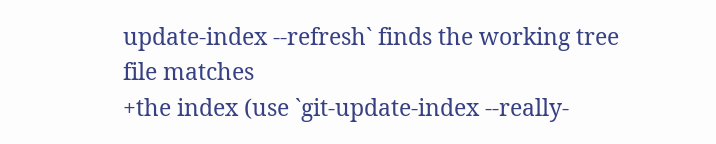update-index --refresh` finds the working tree file matches
+the index (use `git-update-index --really-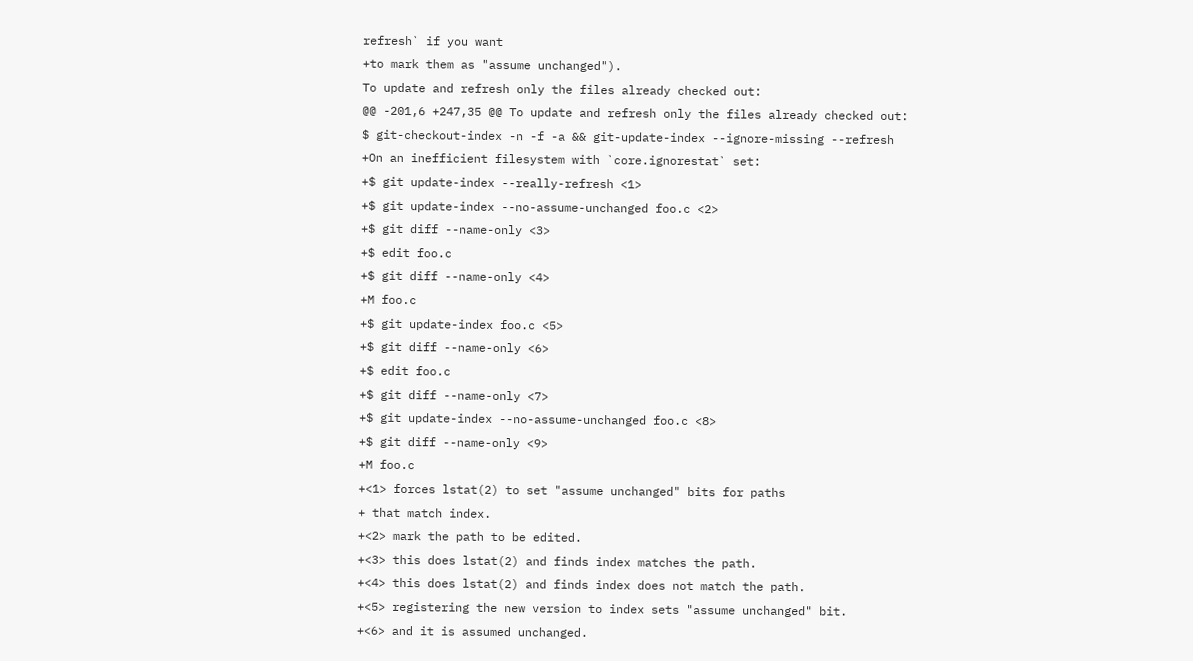refresh` if you want
+to mark them as "assume unchanged").
To update and refresh only the files already checked out:
@@ -201,6 +247,35 @@ To update and refresh only the files already checked out:
$ git-checkout-index -n -f -a && git-update-index --ignore-missing --refresh
+On an inefficient filesystem with `core.ignorestat` set:
+$ git update-index --really-refresh <1>
+$ git update-index --no-assume-unchanged foo.c <2>
+$ git diff --name-only <3>
+$ edit foo.c
+$ git diff --name-only <4>
+M foo.c
+$ git update-index foo.c <5>
+$ git diff --name-only <6>
+$ edit foo.c
+$ git diff --name-only <7>
+$ git update-index --no-assume-unchanged foo.c <8>
+$ git diff --name-only <9>
+M foo.c
+<1> forces lstat(2) to set "assume unchanged" bits for paths
+ that match index.
+<2> mark the path to be edited.
+<3> this does lstat(2) and finds index matches the path.
+<4> this does lstat(2) and finds index does not match the path.
+<5> registering the new version to index sets "assume unchanged" bit.
+<6> and it is assumed unchanged.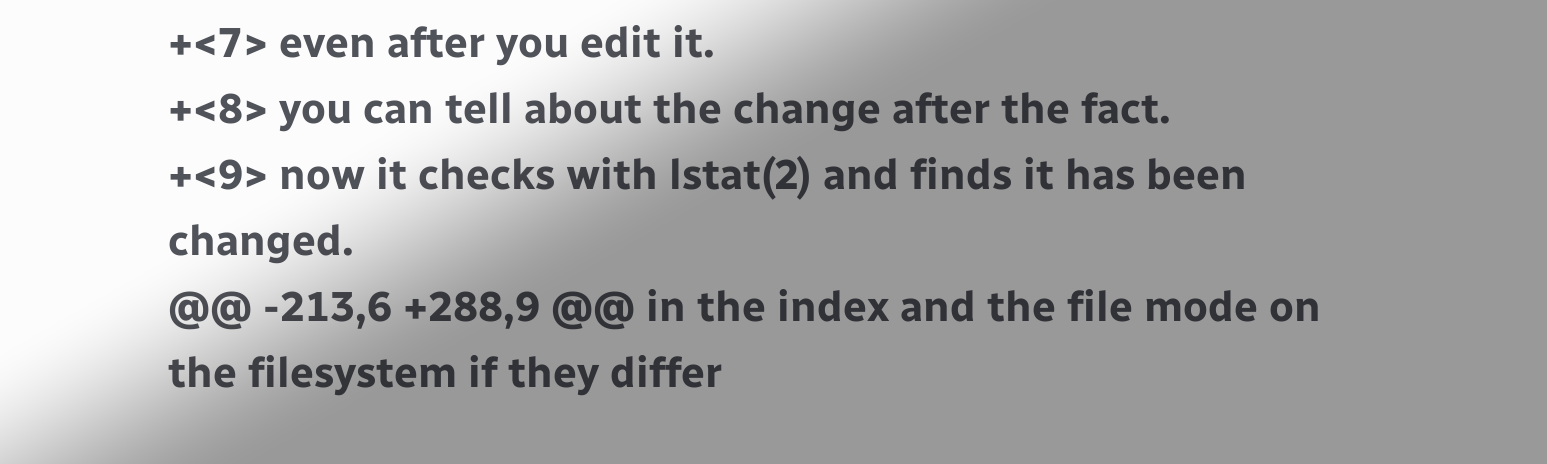+<7> even after you edit it.
+<8> you can tell about the change after the fact.
+<9> now it checks with lstat(2) and finds it has been changed.
@@ -213,6 +288,9 @@ in the index and the file mode on the filesystem if they differ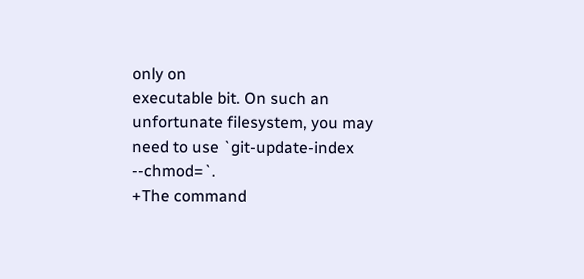only on
executable bit. On such an unfortunate filesystem, you may
need to use `git-update-index --chmod=`.
+The command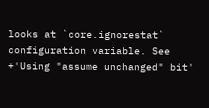looks at `core.ignorestat` configuration variable. See
+'Using "assume unchanged" bit'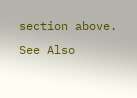section above.
See Also